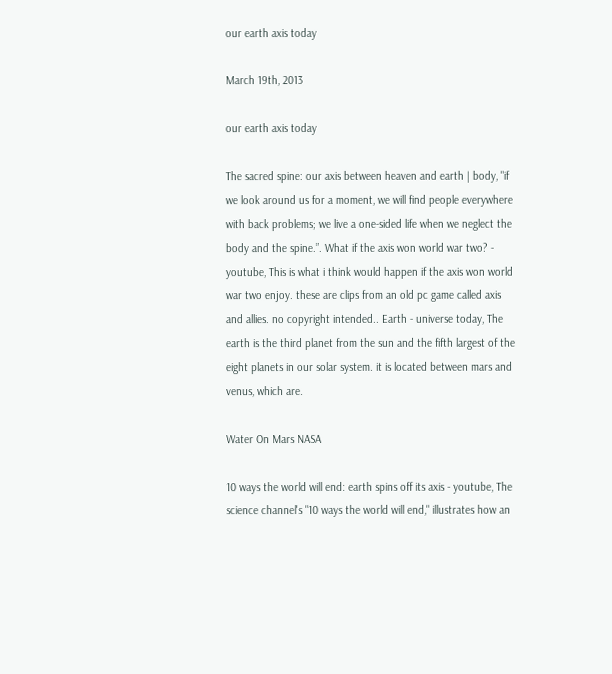our earth axis today

March 19th, 2013

our earth axis today

The sacred spine: our axis between heaven and earth | body, "if we look around us for a moment, we will find people everywhere with back problems; we live a one-sided life when we neglect the body and the spine.”. What if the axis won world war two? - youtube, This is what i think would happen if the axis won world war two enjoy. these are clips from an old pc game called axis and allies. no copyright intended.. Earth - universe today, The earth is the third planet from the sun and the fifth largest of the eight planets in our solar system. it is located between mars and venus, which are.

Water On Mars NASA

10 ways the world will end: earth spins off its axis - youtube, The science channel's "10 ways the world will end," illustrates how an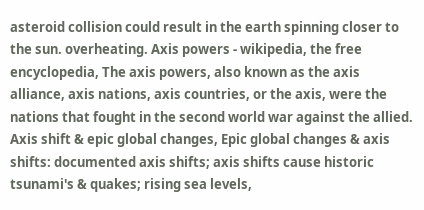asteroid collision could result in the earth spinning closer to the sun. overheating. Axis powers - wikipedia, the free encyclopedia, The axis powers, also known as the axis alliance, axis nations, axis countries, or the axis, were the nations that fought in the second world war against the allied. Axis shift & epic global changes, Epic global changes & axis shifts: documented axis shifts; axis shifts cause historic tsunami's & quakes; rising sea levels,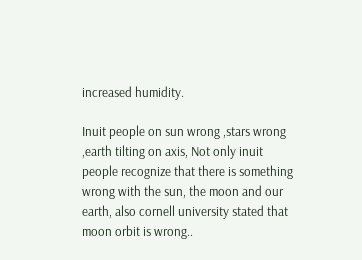increased humidity.

Inuit people on sun wrong ,stars wrong ,earth tilting on axis, Not only inuit people recognize that there is something wrong with the sun, the moon and our earth, also cornell university stated that moon orbit is wrong..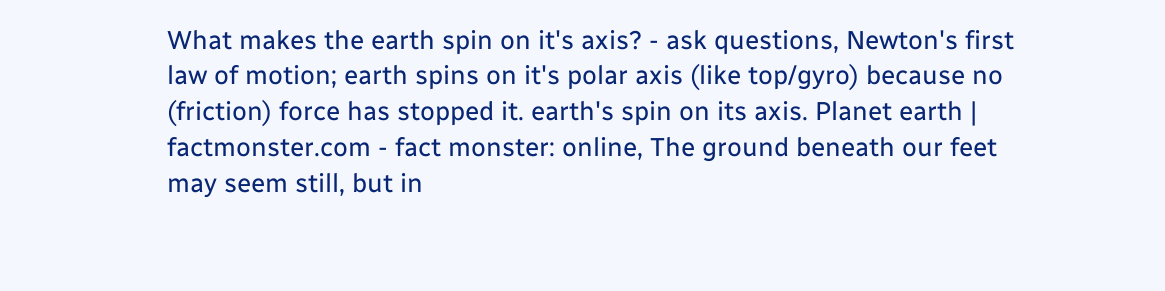What makes the earth spin on it's axis? - ask questions, Newton's first law of motion; earth spins on it's polar axis (like top/gyro) because no (friction) force has stopped it. earth's spin on its axis. Planet earth | factmonster.com - fact monster: online, The ground beneath our feet may seem still, but in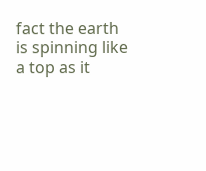fact the earth is spinning like a top as it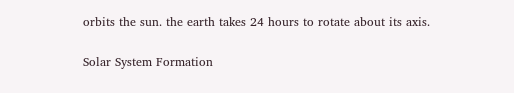orbits the sun. the earth takes 24 hours to rotate about its axis.

Solar System Formation